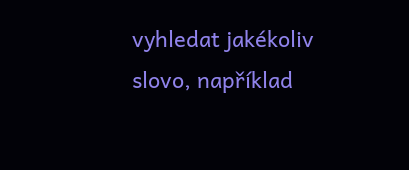vyhledat jakékoliv slovo, například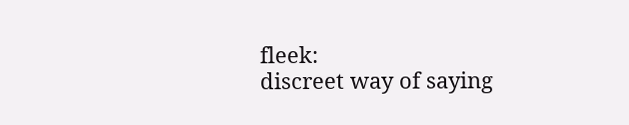fleek:
discreet way of saying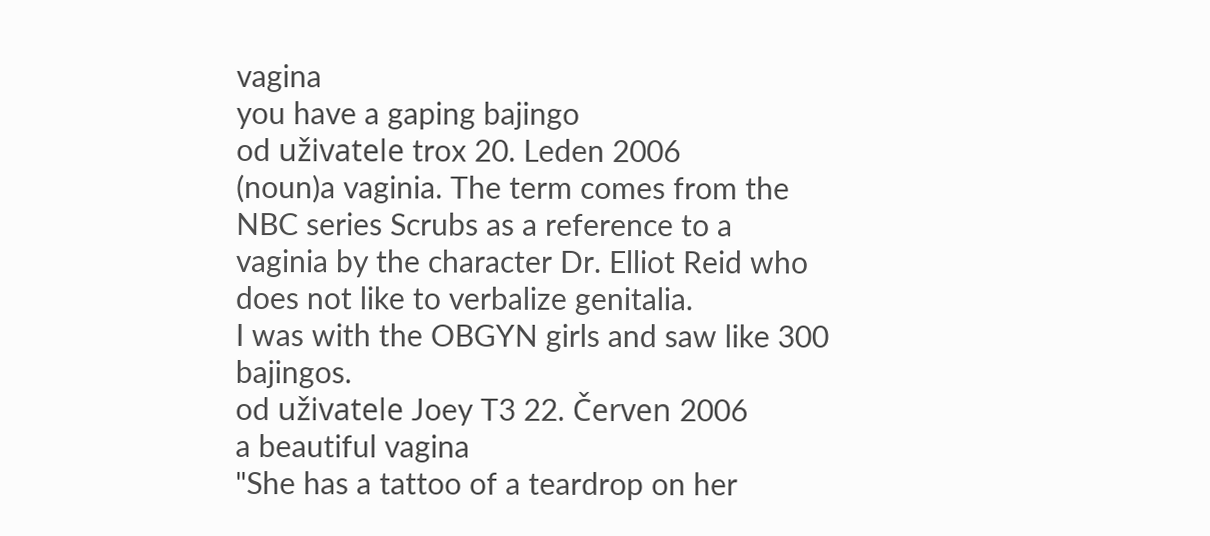vagina
you have a gaping bajingo
od uživatele trox 20. Leden 2006
(noun)a vaginia. The term comes from the NBC series Scrubs as a reference to a vaginia by the character Dr. Elliot Reid who does not like to verbalize genitalia.
I was with the OBGYN girls and saw like 300 bajingos.
od uživatele Joey T3 22. Červen 2006
a beautiful vagina
"She has a tattoo of a teardrop on her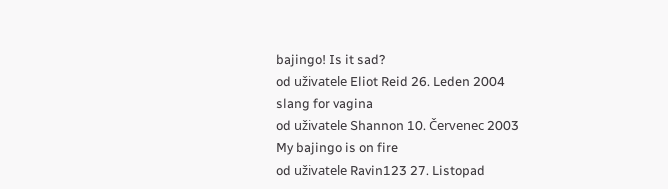bajingo! Is it sad?
od uživatele Eliot Reid 26. Leden 2004
slang for vagina
od uživatele Shannon 10. Červenec 2003
My bajingo is on fire
od uživatele Ravin123 27. Listopad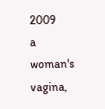2009
a woman's vagina,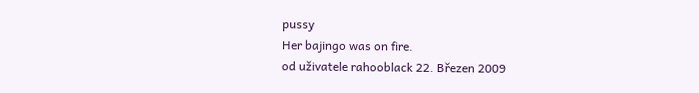pussy
Her bajingo was on fire.
od uživatele rahooblack 22. Březen 2009